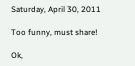Saturday, April 30, 2011

Too funny, must share!

Ok,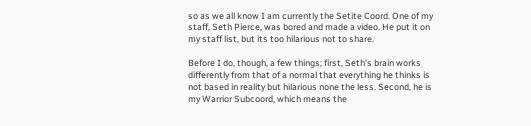so as we all know I am currently the Setite Coord. One of my staff, Seth Pierce, was bored and made a video. He put it on my staff list, but its too hilarious not to share.

Before I do, though, a few things; first, Seth's brain works differently from that of a normal that everything he thinks is not based in reality but hilarious none the less. Second, he is my Warrior Subcoord, which means the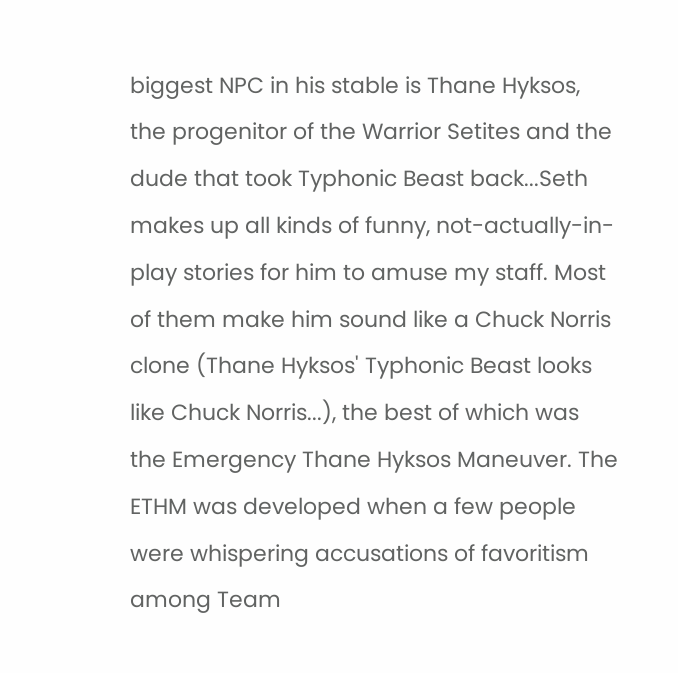biggest NPC in his stable is Thane Hyksos, the progenitor of the Warrior Setites and the dude that took Typhonic Beast back...Seth makes up all kinds of funny, not-actually-in-play stories for him to amuse my staff. Most of them make him sound like a Chuck Norris clone (Thane Hyksos' Typhonic Beast looks like Chuck Norris...), the best of which was the Emergency Thane Hyksos Maneuver. The ETHM was developed when a few people were whispering accusations of favoritism among Team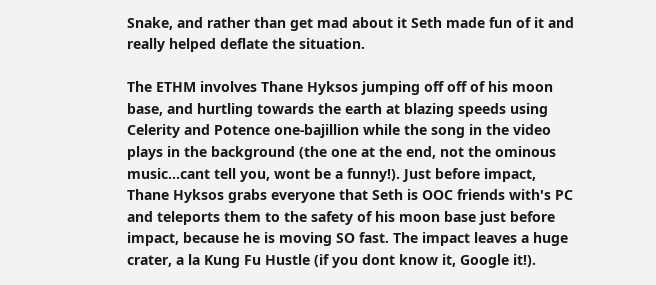Snake, and rather than get mad about it Seth made fun of it and really helped deflate the situation.

The ETHM involves Thane Hyksos jumping off off of his moon base, and hurtling towards the earth at blazing speeds using Celerity and Potence one-bajillion while the song in the video plays in the background (the one at the end, not the ominous music...cant tell you, wont be a funny!). Just before impact, Thane Hyksos grabs everyone that Seth is OOC friends with's PC and teleports them to the safety of his moon base just before impact, because he is moving SO fast. The impact leaves a huge crater, a la Kung Fu Hustle (if you dont know it, Google it!).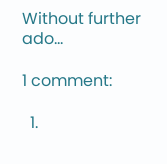Without further ado...

1 comment:

  1.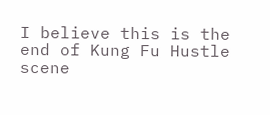I believe this is the end of Kung Fu Hustle scene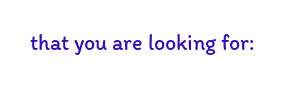that you are looking for: